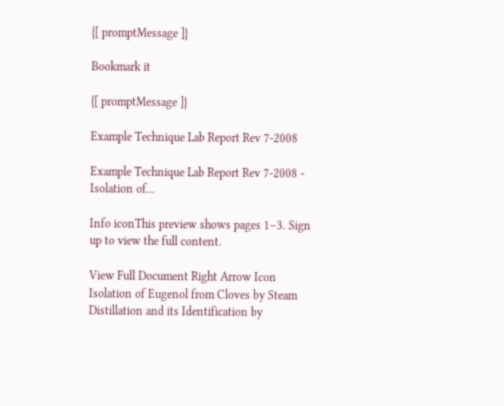{[ promptMessage ]}

Bookmark it

{[ promptMessage ]}

Example Technique Lab Report Rev 7-2008

Example Technique Lab Report Rev 7-2008 - Isolation of...

Info iconThis preview shows pages 1–3. Sign up to view the full content.

View Full Document Right Arrow Icon
Isolation of Eugenol from Cloves by Steam Distillation and its Identification by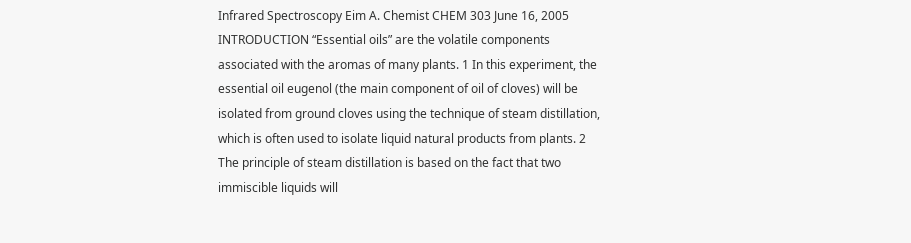Infrared Spectroscopy Eim A. Chemist CHEM 303 June 16, 2005 INTRODUCTION “Essential oils” are the volatile components associated with the aromas of many plants. 1 In this experiment, the essential oil eugenol (the main component of oil of cloves) will be isolated from ground cloves using the technique of steam distillation, which is often used to isolate liquid natural products from plants. 2 The principle of steam distillation is based on the fact that two immiscible liquids will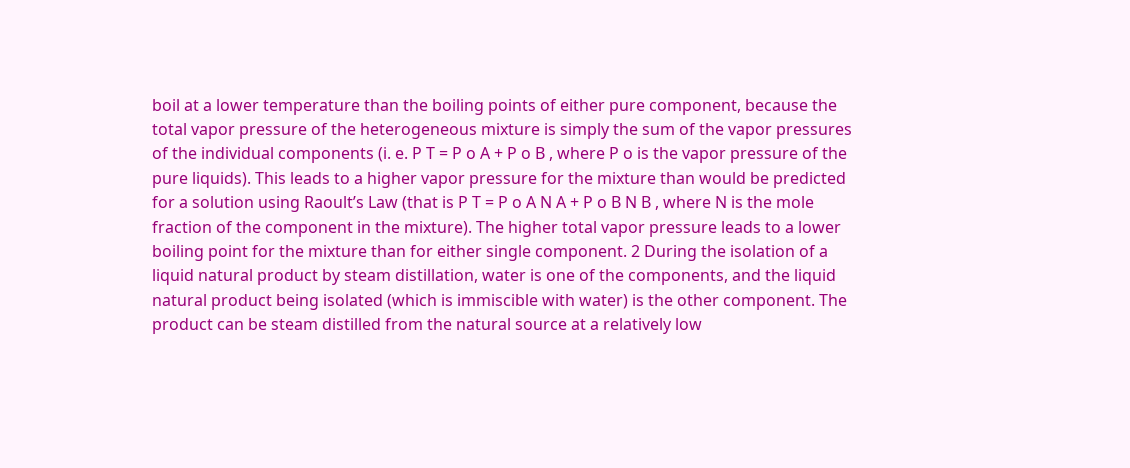boil at a lower temperature than the boiling points of either pure component, because the total vapor pressure of the heterogeneous mixture is simply the sum of the vapor pressures of the individual components (i. e. P T = P o A + P o B , where P o is the vapor pressure of the pure liquids). This leads to a higher vapor pressure for the mixture than would be predicted for a solution using Raoult’s Law (that is P T = P o A N A + P o B N B , where N is the mole fraction of the component in the mixture). The higher total vapor pressure leads to a lower boiling point for the mixture than for either single component. 2 During the isolation of a liquid natural product by steam distillation, water is one of the components, and the liquid natural product being isolated (which is immiscible with water) is the other component. The product can be steam distilled from the natural source at a relatively low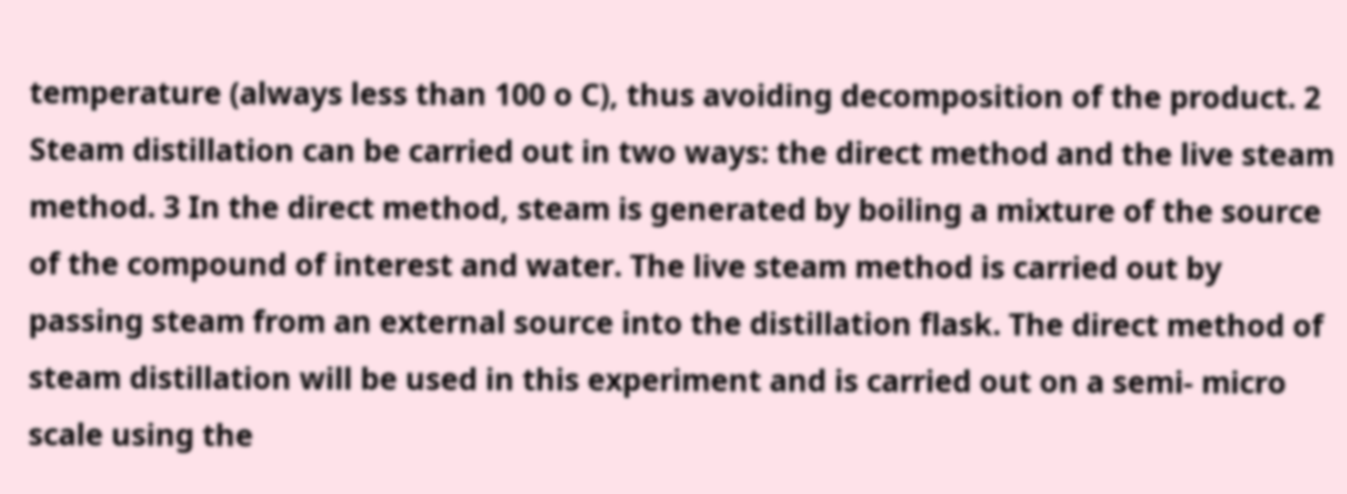temperature (always less than 100 o C), thus avoiding decomposition of the product. 2 Steam distillation can be carried out in two ways: the direct method and the live steam method. 3 In the direct method, steam is generated by boiling a mixture of the source of the compound of interest and water. The live steam method is carried out by passing steam from an external source into the distillation flask. The direct method of steam distillation will be used in this experiment and is carried out on a semi- micro scale using the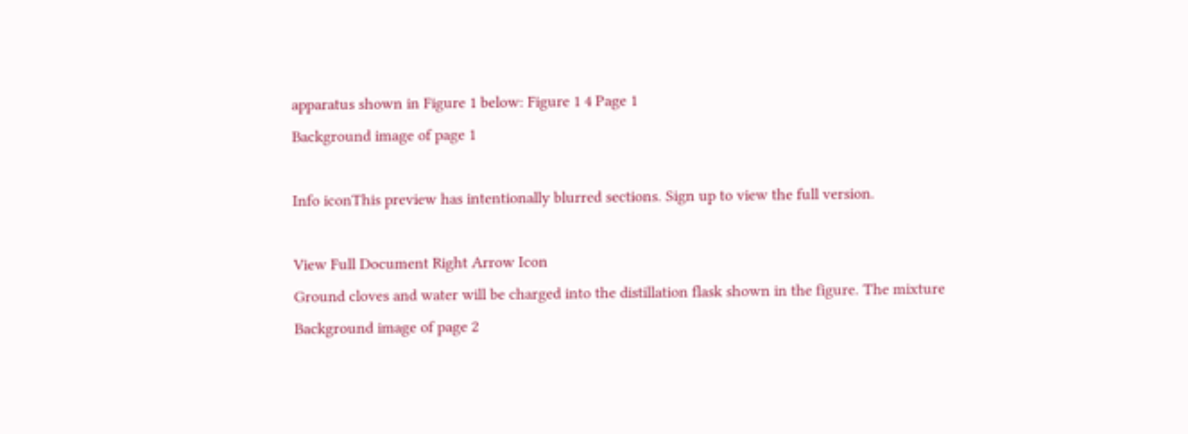apparatus shown in Figure 1 below: Figure 1 4 Page 1
Background image of page 1

Info iconThis preview has intentionally blurred sections. Sign up to view the full version.

View Full Document Right Arrow Icon
Ground cloves and water will be charged into the distillation flask shown in the figure. The mixture
Background image of page 2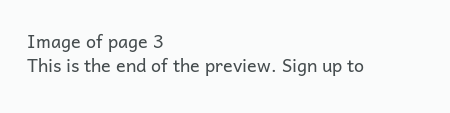Image of page 3
This is the end of the preview. Sign up to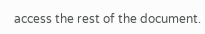access the rest of the document.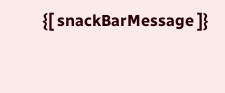{[ snackBarMessage ]}